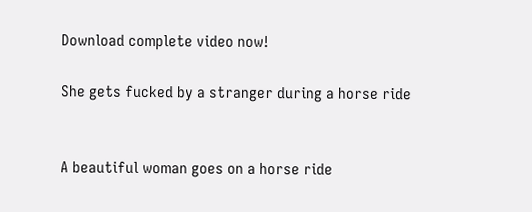Download complete video now!

She gets fucked by a stranger during a horse ride


A beautiful woman goes on a horse ride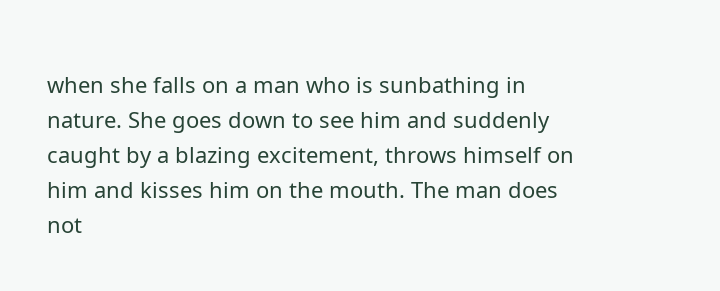when she falls on a man who is sunbathing in nature. She goes down to see him and suddenly caught by a blazing excitement, throws himself on him and kisses him on the mouth. The man does not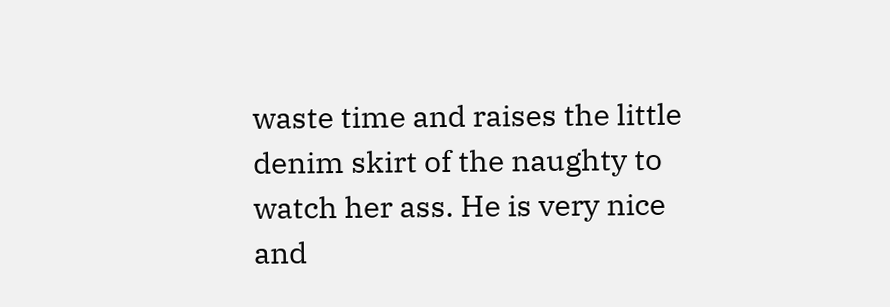waste time and raises the little denim skirt of the naughty to watch her ass. He is very nice and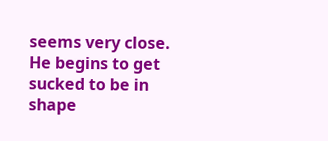seems very close. He begins to get sucked to be in shape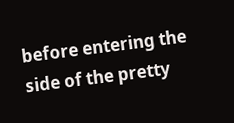before entering the side of the pretty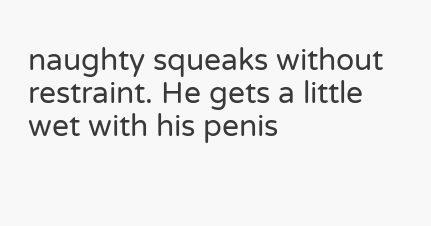naughty squeaks without restraint. He gets a little wet with his penis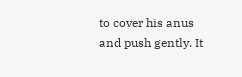to cover his anus and push gently. It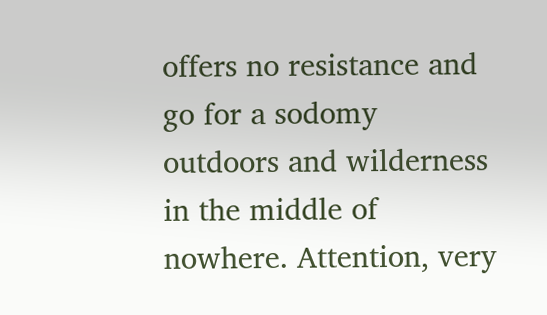offers no resistance and go for a sodomy outdoors and wilderness in the middle of nowhere. Attention, very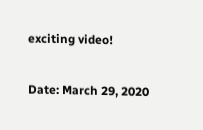exciting video!

Date: March 29, 2020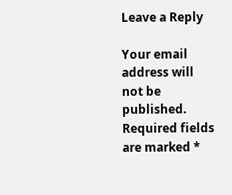Leave a Reply

Your email address will not be published. Required fields are marked *